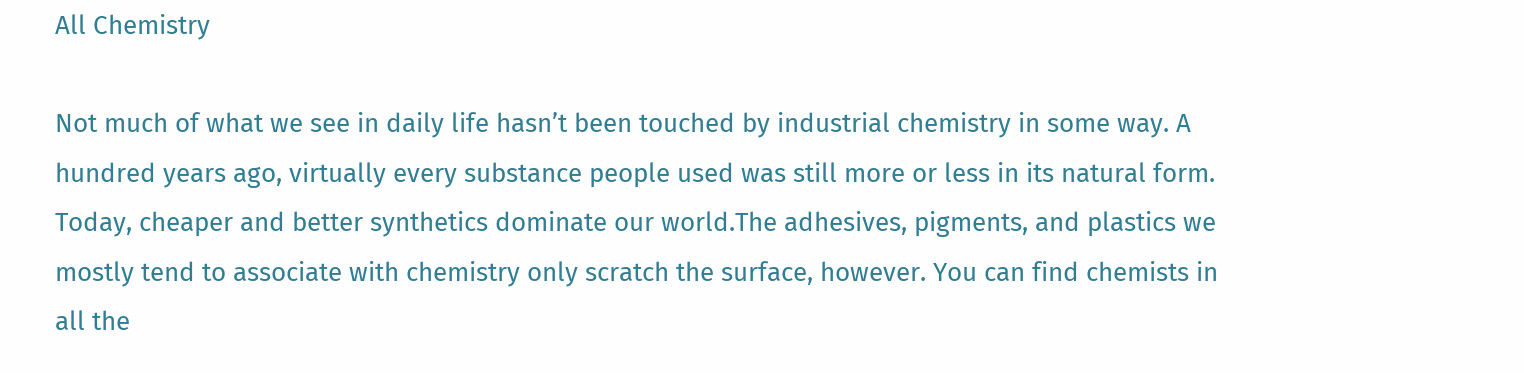All Chemistry

Not much of what we see in daily life hasn’t been touched by industrial chemistry in some way. A hundred years ago, virtually every substance people used was still more or less in its natural form. Today, cheaper and better synthetics dominate our world.The adhesives, pigments, and plastics we mostly tend to associate with chemistry only scratch the surface, however. You can find chemists in all the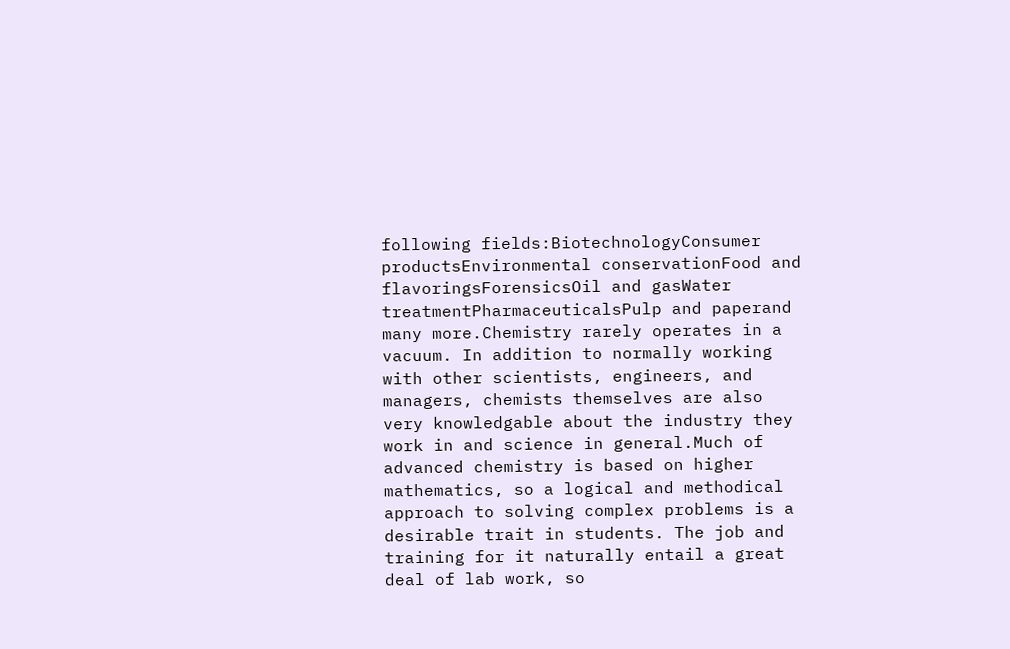following fields:BiotechnologyConsumer productsEnvironmental conservationFood and flavoringsForensicsOil and gasWater treatmentPharmaceuticalsPulp and paperand many more.Chemistry rarely operates in a vacuum. In addition to normally working with other scientists, engineers, and managers, chemists themselves are also very knowledgable about the industry they work in and science in general.Much of advanced chemistry is based on higher mathematics, so a logical and methodical approach to solving complex problems is a desirable trait in students. The job and training for it naturally entail a great deal of lab work, so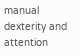manual dexterity and attention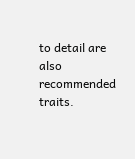to detail are also recommended traits.